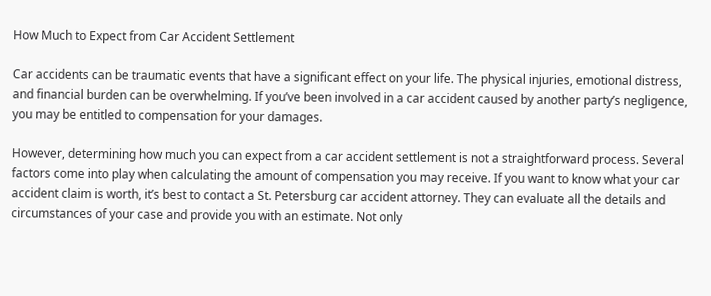How Much to Expect from Car Accident Settlement

Car accidents can be traumatic events that have a significant effect on your life. The physical injuries, emotional distress, and financial burden can be overwhelming. If you’ve been involved in a car accident caused by another party’s negligence, you may be entitled to compensation for your damages.

However, determining how much you can expect from a car accident settlement is not a straightforward process. Several factors come into play when calculating the amount of compensation you may receive. If you want to know what your car accident claim is worth, it’s best to contact a St. Petersburg car accident attorney. They can evaluate all the details and circumstances of your case and provide you with an estimate. Not only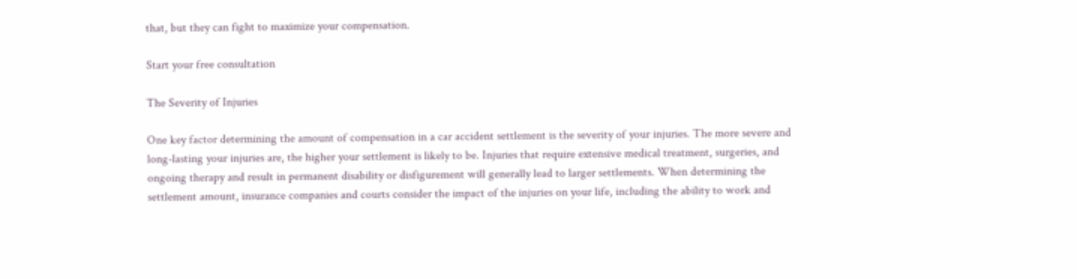that, but they can fight to maximize your compensation.

Start your free consultation

The Severity of Injuries

One key factor determining the amount of compensation in a car accident settlement is the severity of your injuries. The more severe and long-lasting your injuries are, the higher your settlement is likely to be. Injuries that require extensive medical treatment, surgeries, and ongoing therapy and result in permanent disability or disfigurement will generally lead to larger settlements. When determining the settlement amount, insurance companies and courts consider the impact of the injuries on your life, including the ability to work and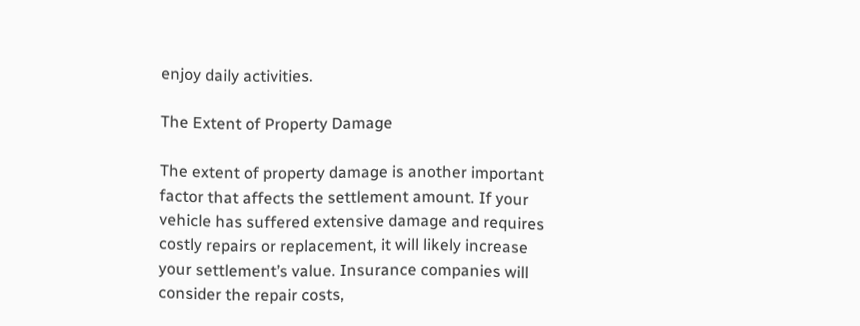enjoy daily activities.

The Extent of Property Damage

The extent of property damage is another important factor that affects the settlement amount. If your vehicle has suffered extensive damage and requires costly repairs or replacement, it will likely increase your settlement’s value. Insurance companies will consider the repair costs,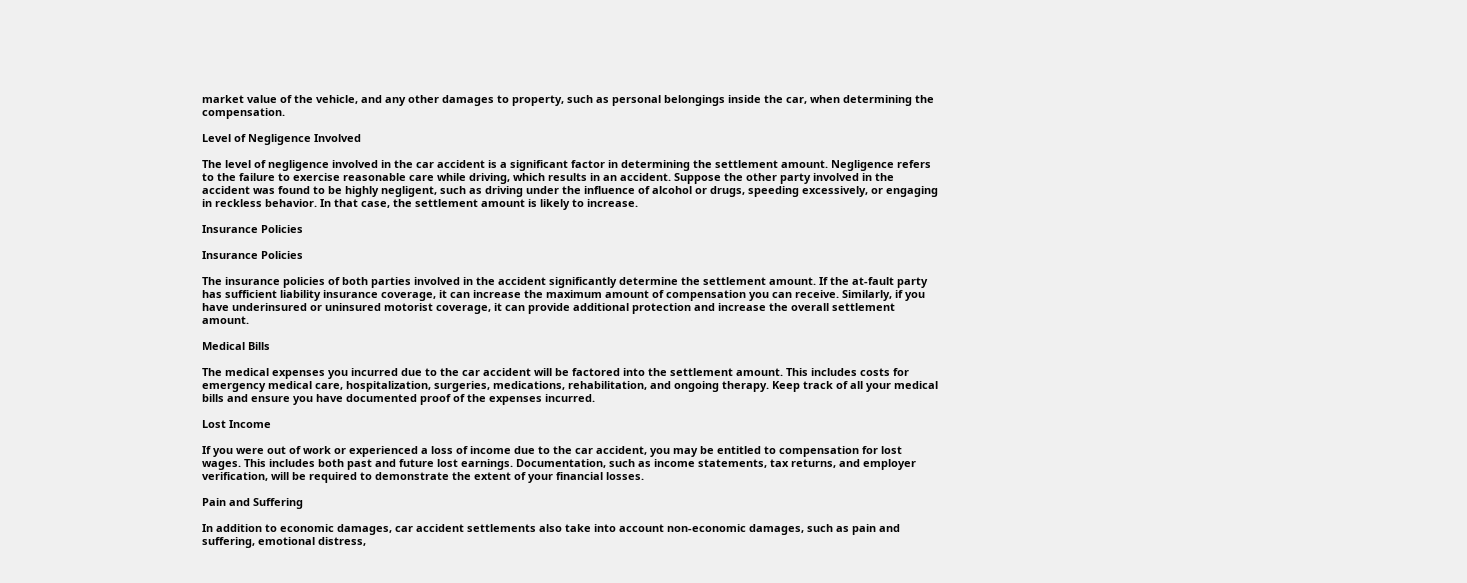market value of the vehicle, and any other damages to property, such as personal belongings inside the car, when determining the compensation.

Level of Negligence Involved

The level of negligence involved in the car accident is a significant factor in determining the settlement amount. Negligence refers to the failure to exercise reasonable care while driving, which results in an accident. Suppose the other party involved in the accident was found to be highly negligent, such as driving under the influence of alcohol or drugs, speeding excessively, or engaging in reckless behavior. In that case, the settlement amount is likely to increase.

Insurance Policies

Insurance Policies

The insurance policies of both parties involved in the accident significantly determine the settlement amount. If the at-fault party has sufficient liability insurance coverage, it can increase the maximum amount of compensation you can receive. Similarly, if you have underinsured or uninsured motorist coverage, it can provide additional protection and increase the overall settlement amount.

Medical Bills

The medical expenses you incurred due to the car accident will be factored into the settlement amount. This includes costs for emergency medical care, hospitalization, surgeries, medications, rehabilitation, and ongoing therapy. Keep track of all your medical bills and ensure you have documented proof of the expenses incurred.

Lost Income

If you were out of work or experienced a loss of income due to the car accident, you may be entitled to compensation for lost wages. This includes both past and future lost earnings. Documentation, such as income statements, tax returns, and employer verification, will be required to demonstrate the extent of your financial losses.

Pain and Suffering

In addition to economic damages, car accident settlements also take into account non-economic damages, such as pain and suffering, emotional distress,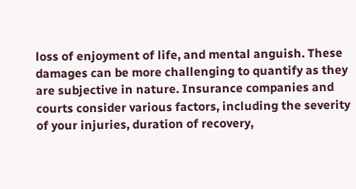loss of enjoyment of life, and mental anguish. These damages can be more challenging to quantify as they are subjective in nature. Insurance companies and courts consider various factors, including the severity of your injuries, duration of recovery,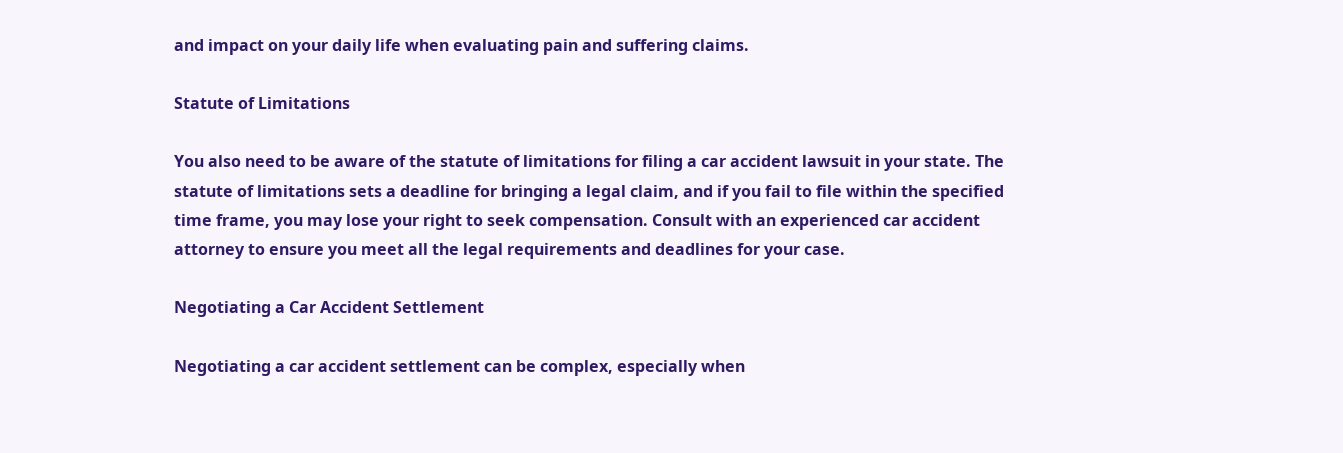and impact on your daily life when evaluating pain and suffering claims.

Statute of Limitations

You also need to be aware of the statute of limitations for filing a car accident lawsuit in your state. The statute of limitations sets a deadline for bringing a legal claim, and if you fail to file within the specified time frame, you may lose your right to seek compensation. Consult with an experienced car accident attorney to ensure you meet all the legal requirements and deadlines for your case.

Negotiating a Car Accident Settlement

Negotiating a car accident settlement can be complex, especially when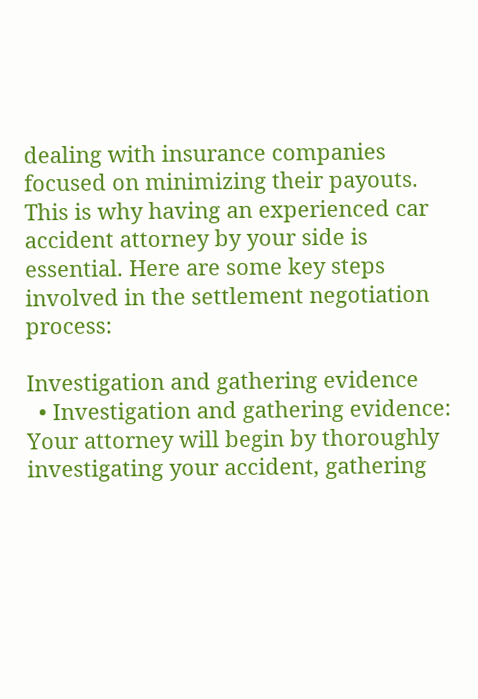dealing with insurance companies focused on minimizing their payouts. This is why having an experienced car accident attorney by your side is essential. Here are some key steps involved in the settlement negotiation process:

Investigation and gathering evidence
  • Investigation and gathering evidence: Your attorney will begin by thoroughly investigating your accident, gathering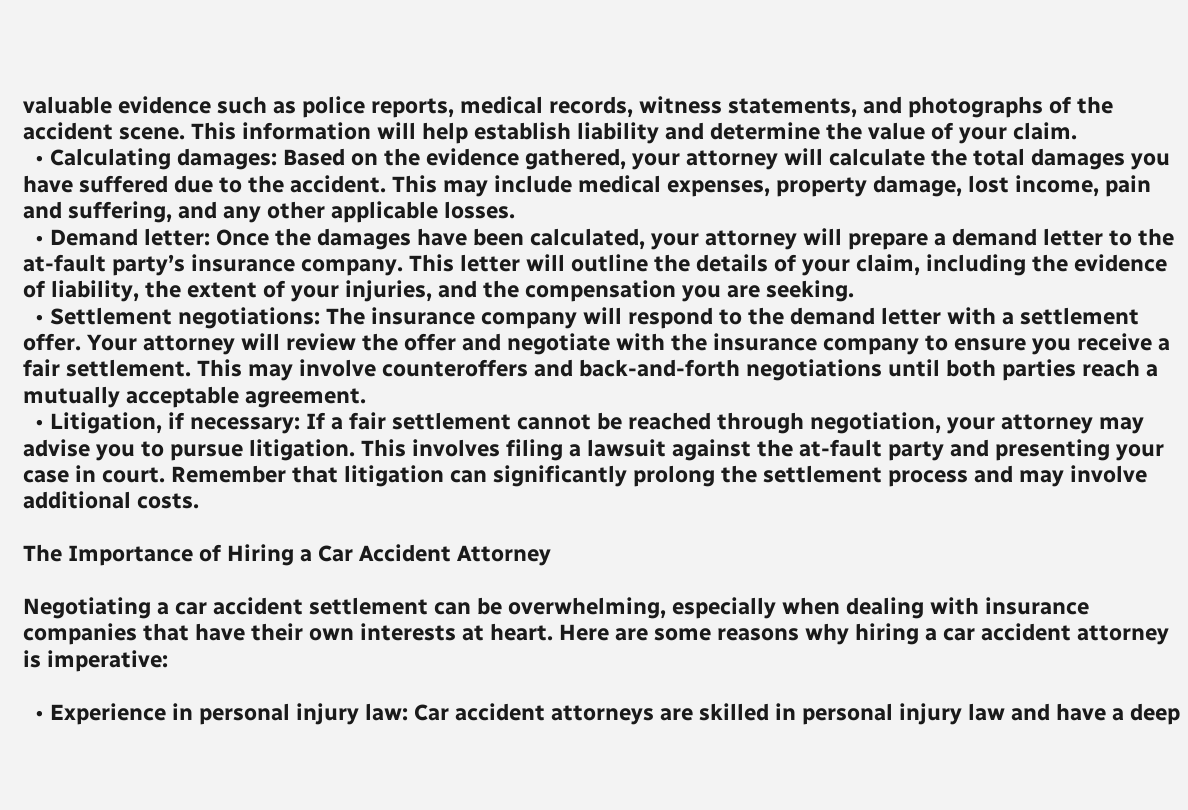valuable evidence such as police reports, medical records, witness statements, and photographs of the accident scene. This information will help establish liability and determine the value of your claim.
  • Calculating damages: Based on the evidence gathered, your attorney will calculate the total damages you have suffered due to the accident. This may include medical expenses, property damage, lost income, pain and suffering, and any other applicable losses.
  • Demand letter: Once the damages have been calculated, your attorney will prepare a demand letter to the at-fault party’s insurance company. This letter will outline the details of your claim, including the evidence of liability, the extent of your injuries, and the compensation you are seeking.
  • Settlement negotiations: The insurance company will respond to the demand letter with a settlement offer. Your attorney will review the offer and negotiate with the insurance company to ensure you receive a fair settlement. This may involve counteroffers and back-and-forth negotiations until both parties reach a mutually acceptable agreement.
  • Litigation, if necessary: If a fair settlement cannot be reached through negotiation, your attorney may advise you to pursue litigation. This involves filing a lawsuit against the at-fault party and presenting your case in court. Remember that litigation can significantly prolong the settlement process and may involve additional costs.

The Importance of Hiring a Car Accident Attorney

Negotiating a car accident settlement can be overwhelming, especially when dealing with insurance companies that have their own interests at heart. Here are some reasons why hiring a car accident attorney is imperative:

  • Experience in personal injury law: Car accident attorneys are skilled in personal injury law and have a deep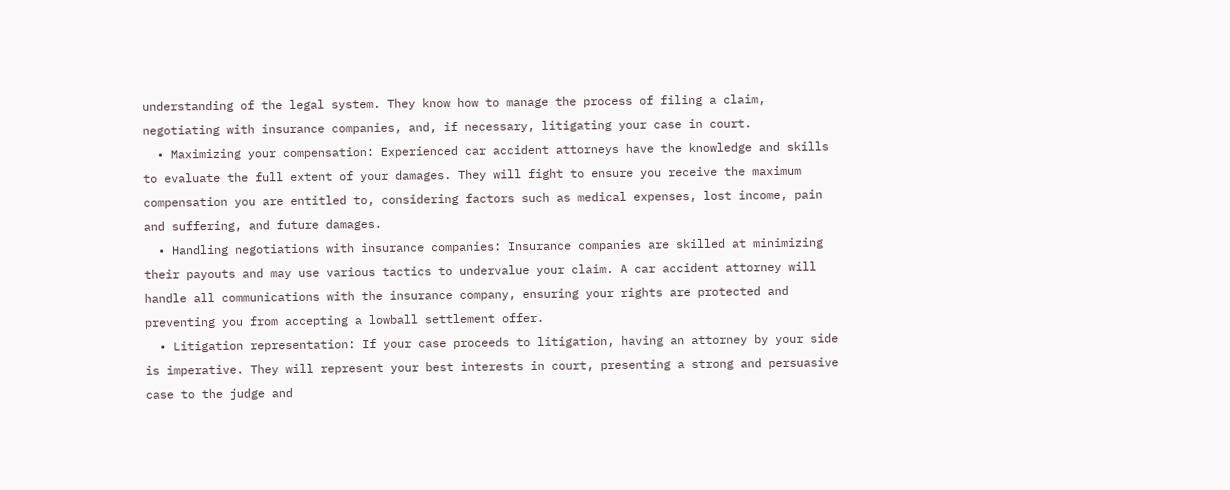understanding of the legal system. They know how to manage the process of filing a claim, negotiating with insurance companies, and, if necessary, litigating your case in court.
  • Maximizing your compensation: Experienced car accident attorneys have the knowledge and skills to evaluate the full extent of your damages. They will fight to ensure you receive the maximum compensation you are entitled to, considering factors such as medical expenses, lost income, pain and suffering, and future damages.
  • Handling negotiations with insurance companies: Insurance companies are skilled at minimizing their payouts and may use various tactics to undervalue your claim. A car accident attorney will handle all communications with the insurance company, ensuring your rights are protected and preventing you from accepting a lowball settlement offer.
  • Litigation representation: If your case proceeds to litigation, having an attorney by your side is imperative. They will represent your best interests in court, presenting a strong and persuasive case to the judge and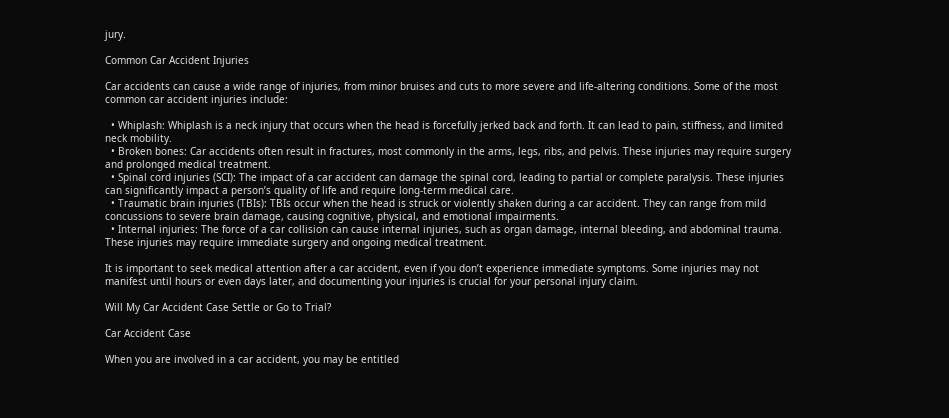jury.

Common Car Accident Injuries

Car accidents can cause a wide range of injuries, from minor bruises and cuts to more severe and life-altering conditions. Some of the most common car accident injuries include:

  • Whiplash: Whiplash is a neck injury that occurs when the head is forcefully jerked back and forth. It can lead to pain, stiffness, and limited neck mobility.
  • Broken bones: Car accidents often result in fractures, most commonly in the arms, legs, ribs, and pelvis. These injuries may require surgery and prolonged medical treatment.
  • Spinal cord injuries (SCI): The impact of a car accident can damage the spinal cord, leading to partial or complete paralysis. These injuries can significantly impact a person’s quality of life and require long-term medical care.
  • Traumatic brain injuries (TBIs): TBIs occur when the head is struck or violently shaken during a car accident. They can range from mild concussions to severe brain damage, causing cognitive, physical, and emotional impairments.
  • Internal injuries: The force of a car collision can cause internal injuries, such as organ damage, internal bleeding, and abdominal trauma. These injuries may require immediate surgery and ongoing medical treatment.

It is important to seek medical attention after a car accident, even if you don’t experience immediate symptoms. Some injuries may not manifest until hours or even days later, and documenting your injuries is crucial for your personal injury claim.

Will My Car Accident Case Settle or Go to Trial?

Car Accident Case

When you are involved in a car accident, you may be entitled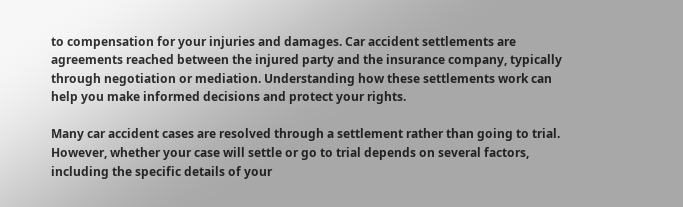to compensation for your injuries and damages. Car accident settlements are agreements reached between the injured party and the insurance company, typically through negotiation or mediation. Understanding how these settlements work can help you make informed decisions and protect your rights.

Many car accident cases are resolved through a settlement rather than going to trial. However, whether your case will settle or go to trial depends on several factors, including the specific details of your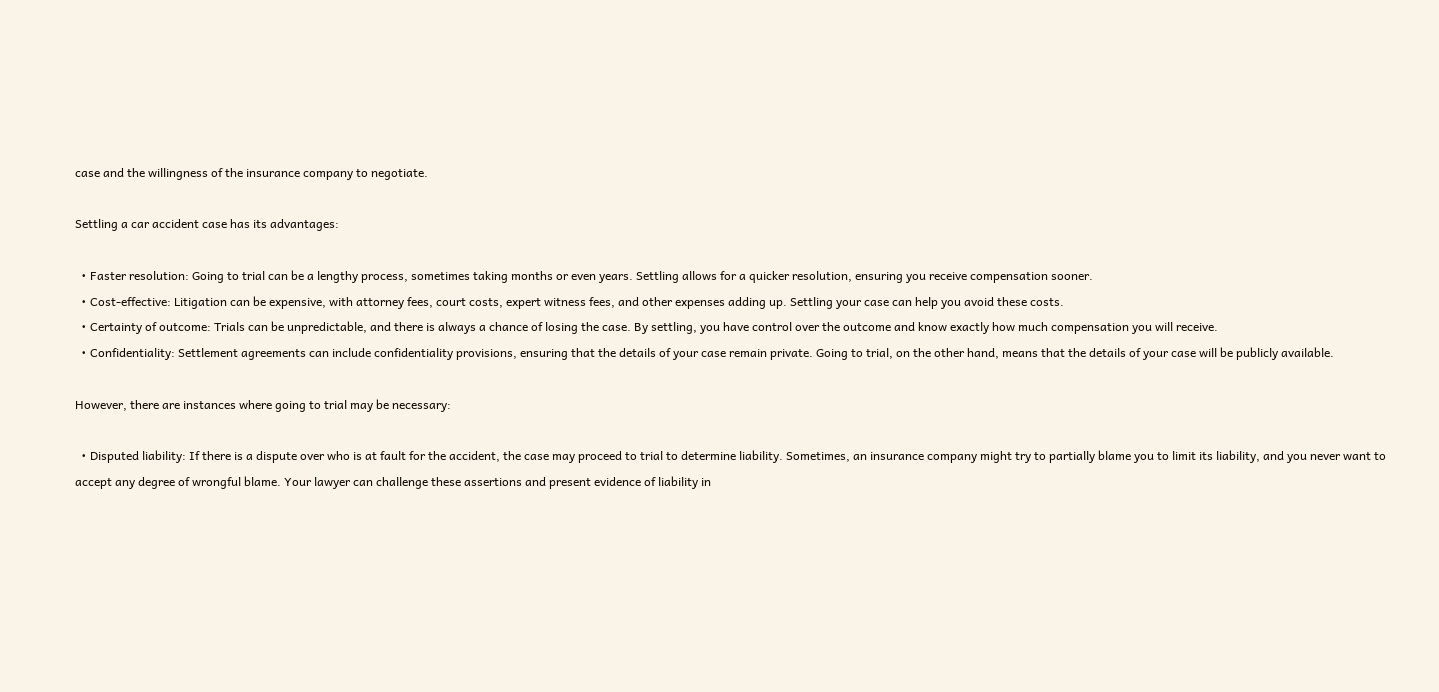case and the willingness of the insurance company to negotiate.

Settling a car accident case has its advantages:

  • Faster resolution: Going to trial can be a lengthy process, sometimes taking months or even years. Settling allows for a quicker resolution, ensuring you receive compensation sooner.
  • Cost-effective: Litigation can be expensive, with attorney fees, court costs, expert witness fees, and other expenses adding up. Settling your case can help you avoid these costs.
  • Certainty of outcome: Trials can be unpredictable, and there is always a chance of losing the case. By settling, you have control over the outcome and know exactly how much compensation you will receive.
  • Confidentiality: Settlement agreements can include confidentiality provisions, ensuring that the details of your case remain private. Going to trial, on the other hand, means that the details of your case will be publicly available.

However, there are instances where going to trial may be necessary:

  • Disputed liability: If there is a dispute over who is at fault for the accident, the case may proceed to trial to determine liability. Sometimes, an insurance company might try to partially blame you to limit its liability, and you never want to accept any degree of wrongful blame. Your lawyer can challenge these assertions and present evidence of liability in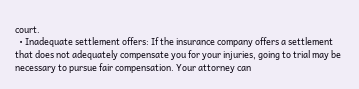court.
  • Inadequate settlement offers: If the insurance company offers a settlement that does not adequately compensate you for your injuries, going to trial may be necessary to pursue fair compensation. Your attorney can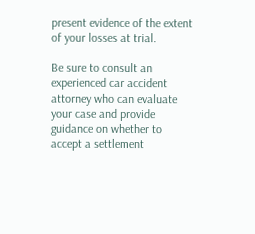present evidence of the extent of your losses at trial.

Be sure to consult an experienced car accident attorney who can evaluate your case and provide guidance on whether to accept a settlement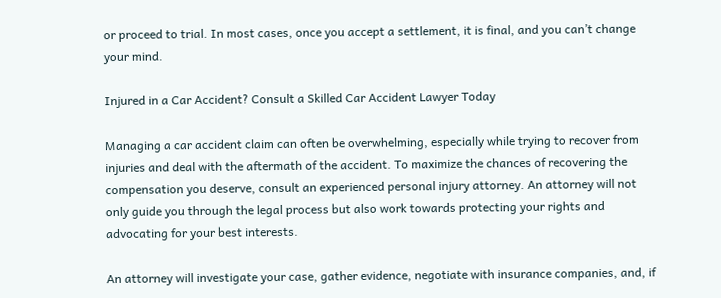or proceed to trial. In most cases, once you accept a settlement, it is final, and you can’t change your mind.

Injured in a Car Accident? Consult a Skilled Car Accident Lawyer Today

Managing a car accident claim can often be overwhelming, especially while trying to recover from injuries and deal with the aftermath of the accident. To maximize the chances of recovering the compensation you deserve, consult an experienced personal injury attorney. An attorney will not only guide you through the legal process but also work towards protecting your rights and advocating for your best interests.

An attorney will investigate your case, gather evidence, negotiate with insurance companies, and, if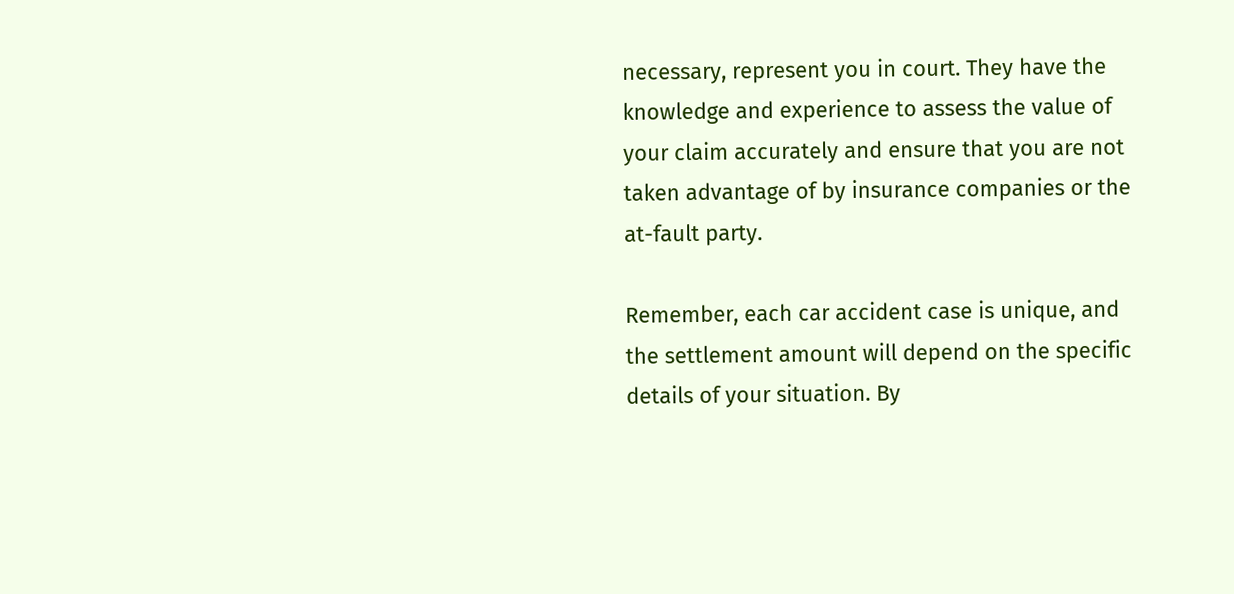necessary, represent you in court. They have the knowledge and experience to assess the value of your claim accurately and ensure that you are not taken advantage of by insurance companies or the at-fault party.

Remember, each car accident case is unique, and the settlement amount will depend on the specific details of your situation. By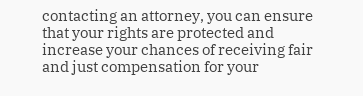contacting an attorney, you can ensure that your rights are protected and increase your chances of receiving fair and just compensation for your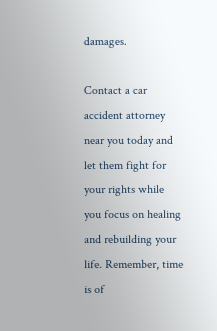damages.

Contact a car accident attorney near you today and let them fight for your rights while you focus on healing and rebuilding your life. Remember, time is of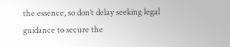the essence, so don’t delay seeking legal guidance to secure the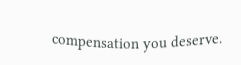compensation you deserve.